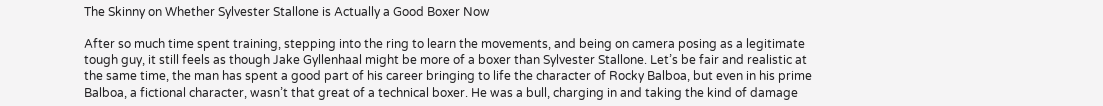The Skinny on Whether Sylvester Stallone is Actually a Good Boxer Now

After so much time spent training, stepping into the ring to learn the movements, and being on camera posing as a legitimate tough guy, it still feels as though Jake Gyllenhaal might be more of a boxer than Sylvester Stallone. Let’s be fair and realistic at the same time, the man has spent a good part of his career bringing to life the character of Rocky Balboa, but even in his prime Balboa, a fictional character, wasn’t that great of a technical boxer. He was a bull, charging in and taking the kind of damage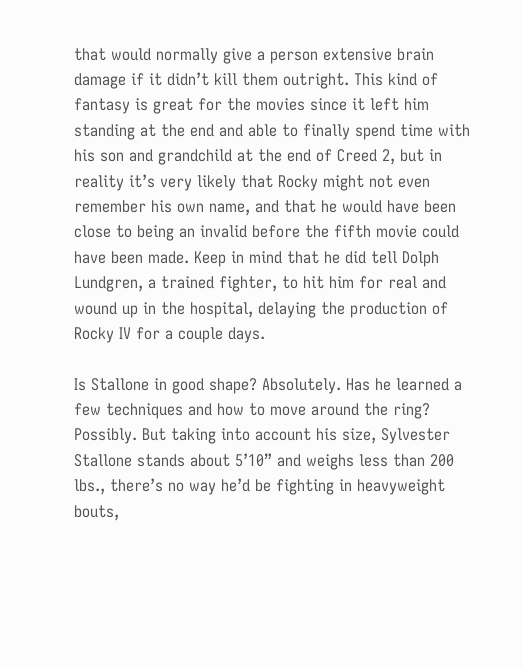that would normally give a person extensive brain damage if it didn’t kill them outright. This kind of fantasy is great for the movies since it left him standing at the end and able to finally spend time with his son and grandchild at the end of Creed 2, but in reality it’s very likely that Rocky might not even remember his own name, and that he would have been close to being an invalid before the fifth movie could have been made. Keep in mind that he did tell Dolph Lundgren, a trained fighter, to hit him for real and wound up in the hospital, delaying the production of Rocky IV for a couple days.

Is Stallone in good shape? Absolutely. Has he learned a few techniques and how to move around the ring? Possibly. But taking into account his size, Sylvester Stallone stands about 5’10” and weighs less than 200 lbs., there’s no way he’d be fighting in heavyweight bouts,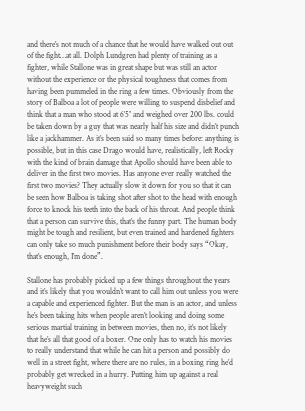and there’s not much of a chance that he would have walked out out of the fight…at all. Dolph Lundgren had plenty of training as a fighter, while Stallone was in great shape but was still an actor without the experience or the physical toughness that comes from having been pummeled in the ring a few times. Obviously from the story of Balboa a lot of people were willing to suspend disbelief and think that a man who stood at 6’5″ and weighed over 200 lbs. could be taken down by a guy that was nearly half his size and didn’t punch like a jackhammer. As it’s been said so many times before: anything is possible, but in this case Drago would have, realistically, left Rocky with the kind of brain damage that Apollo should have been able to deliver in the first two movies. Has anyone ever really watched the first two movies? They actually slow it down for you so that it can be seen how Balboa is taking shot after shot to the head with enough force to knock his teeth into the back of his throat. And people think that a person can survive this, that’s the funny part. The human body might be tough and resilient, but even trained and hardened fighters can only take so much punishment before their body says “Okay, that’s enough, I’m done”.

Stallone has probably picked up a few things throughout the years and it’s likely that you wouldn’t want to call him out unless you were a capable and experienced fighter. But the man is an actor, and unless he’s been taking hits when people aren’t looking and doing some serious martial training in between movies, then no, it’s not likely that he’s all that good of a boxer. One only has to watch his movies to really understand that while he can hit a person and possibly do well in a street fight, where there are no rules, in a boxing ring he’d probably get wrecked in a hurry. Putting him up against a real heavyweight such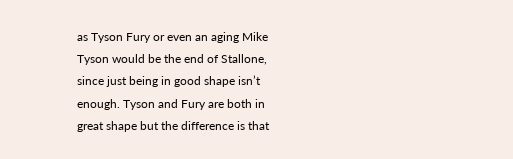as Tyson Fury or even an aging Mike Tyson would be the end of Stallone, since just being in good shape isn’t enough. Tyson and Fury are both in great shape but the difference is that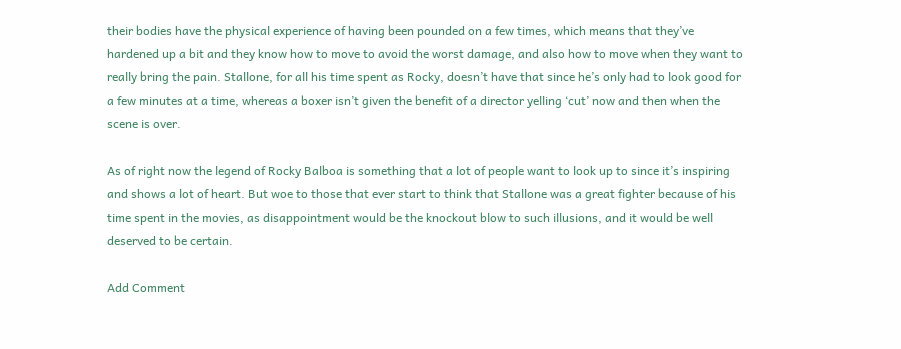their bodies have the physical experience of having been pounded on a few times, which means that they’ve hardened up a bit and they know how to move to avoid the worst damage, and also how to move when they want to really bring the pain. Stallone, for all his time spent as Rocky, doesn’t have that since he’s only had to look good for a few minutes at a time, whereas a boxer isn’t given the benefit of a director yelling ‘cut’ now and then when the scene is over.

As of right now the legend of Rocky Balboa is something that a lot of people want to look up to since it’s inspiring and shows a lot of heart. But woe to those that ever start to think that Stallone was a great fighter because of his time spent in the movies, as disappointment would be the knockout blow to such illusions, and it would be well deserved to be certain.

Add Comment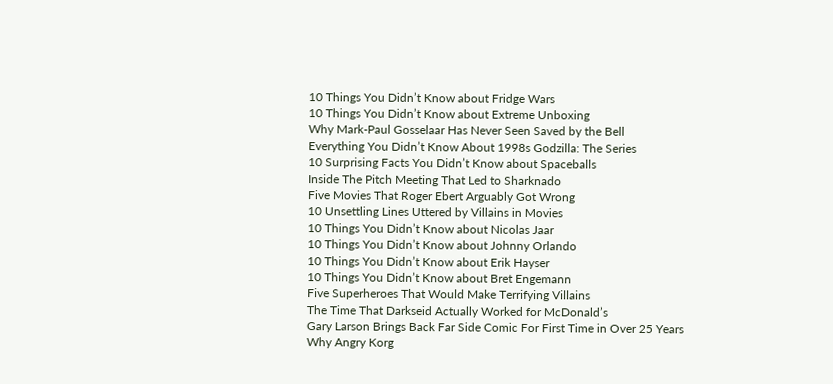10 Things You Didn’t Know about Fridge Wars
10 Things You Didn’t Know about Extreme Unboxing
Why Mark-Paul Gosselaar Has Never Seen Saved by the Bell
Everything You Didn’t Know About 1998s Godzilla: The Series
10 Surprising Facts You Didn’t Know about Spaceballs
Inside The Pitch Meeting That Led to Sharknado
Five Movies That Roger Ebert Arguably Got Wrong
10 Unsettling Lines Uttered by Villains in Movies
10 Things You Didn’t Know about Nicolas Jaar
10 Things You Didn’t Know about Johnny Orlando
10 Things You Didn’t Know about Erik Hayser
10 Things You Didn’t Know about Bret Engemann
Five Superheroes That Would Make Terrifying Villains
The Time That Darkseid Actually Worked for McDonald’s
Gary Larson Brings Back Far Side Comic For First Time in Over 25 Years
Why Angry Korg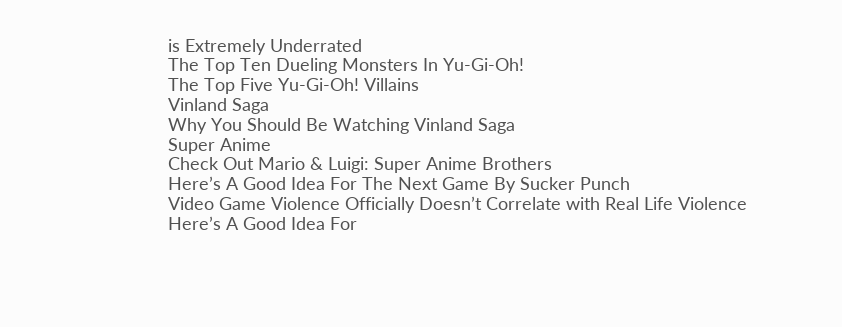is Extremely Underrated
The Top Ten Dueling Monsters In Yu-Gi-Oh!
The Top Five Yu-Gi-Oh! Villains
Vinland Saga
Why You Should Be Watching Vinland Saga
Super Anime
Check Out Mario & Luigi: Super Anime Brothers
Here’s A Good Idea For The Next Game By Sucker Punch
Video Game Violence Officially Doesn’t Correlate with Real Life Violence
Here’s A Good Idea For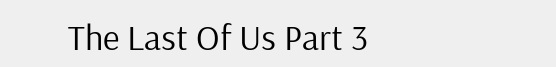The Last Of Us Part 3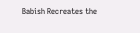Babish Recreates the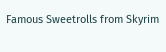Famous Sweetrolls from Skyrim